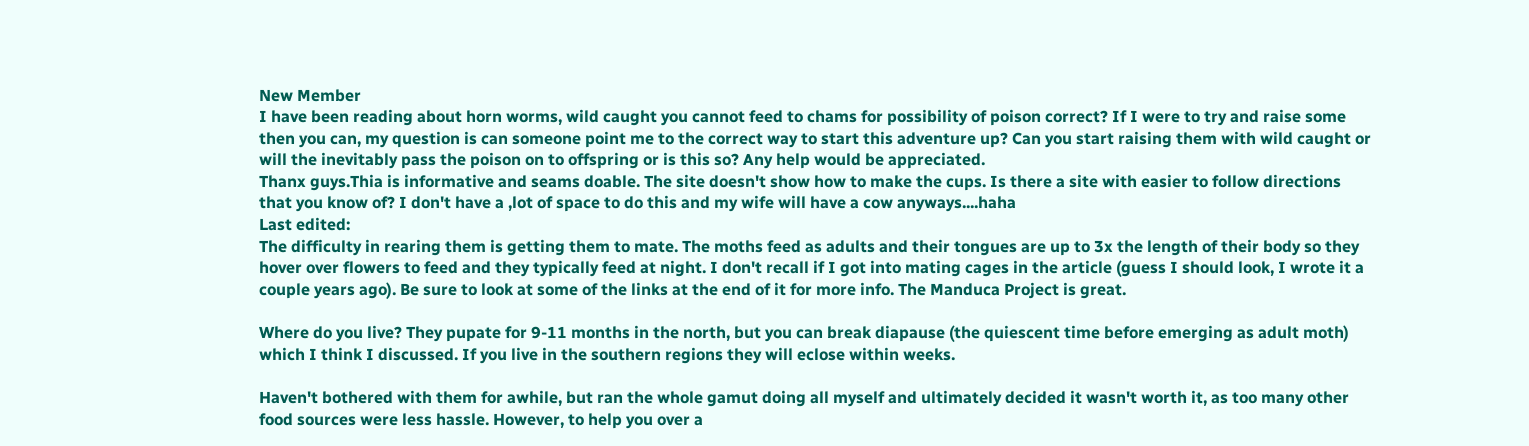New Member
I have been reading about horn worms, wild caught you cannot feed to chams for possibility of poison correct? If I were to try and raise some then you can, my question is can someone point me to the correct way to start this adventure up? Can you start raising them with wild caught or will the inevitably pass the poison on to offspring or is this so? Any help would be appreciated.
Thanx guys.Thia is informative and seams doable. The site doesn't show how to make the cups. Is there a site with easier to follow directions that you know of? I don't have a ,lot of space to do this and my wife will have a cow anyways....haha
Last edited:
The difficulty in rearing them is getting them to mate. The moths feed as adults and their tongues are up to 3x the length of their body so they hover over flowers to feed and they typically feed at night. I don't recall if I got into mating cages in the article (guess I should look, I wrote it a couple years ago). Be sure to look at some of the links at the end of it for more info. The Manduca Project is great.

Where do you live? They pupate for 9-11 months in the north, but you can break diapause (the quiescent time before emerging as adult moth) which I think I discussed. If you live in the southern regions they will eclose within weeks.

Haven't bothered with them for awhile, but ran the whole gamut doing all myself and ultimately decided it wasn't worth it, as too many other food sources were less hassle. However, to help you over a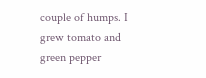couple of humps. I grew tomato and green pepper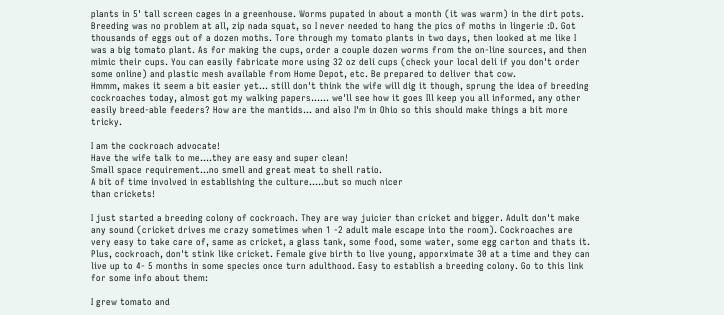plants in 5' tall screen cages in a greenhouse. Worms pupated in about a month (it was warm) in the dirt pots. Breeding was no problem at all, zip nada squat, so I never needed to hang the pics of moths in lingerie :D. Got thousands of eggs out of a dozen moths. Tore through my tomato plants in two days, then looked at me like I was a big tomato plant. As for making the cups, order a couple dozen worms from the on-line sources, and then mimic their cups. You can easily fabricate more using 32 oz deli cups (check your local deli if you don't order some online) and plastic mesh available from Home Depot, etc. Be prepared to deliver that cow.
Hmmm, makes it seem a bit easier yet... still don't think the wife will dig it though, sprung the idea of breeding cockroaches today, almost got my walking papers...... we'll see how it goes Ill keep you all informed, any other easily breed-able feeders? How are the mantids... and also I'm in Ohio so this should make things a bit more tricky.

I am the cockroach advocate!
Have the wife talk to me....they are easy and super clean!
Small space requirement...no smell and great meat to shell ratio.
A bit of time involved in establishing the culture.....but so much nicer
than crickets!

I just started a breeding colony of cockroach. They are way juicier than cricket and bigger. Adult don't make any sound (cricket drives me crazy sometimes when 1 -2 adult male escape into the room). Cockroaches are very easy to take care of, same as cricket, a glass tank, some food, some water, some egg carton and thats it. Plus, cockroach, don't stink like cricket. Female give birth to live young, apporximate 30 at a time and they can live up to 4- 5 months in some species once turn adulthood. Easy to establish a breeding colony. Go to this link for some info about them:

I grew tomato and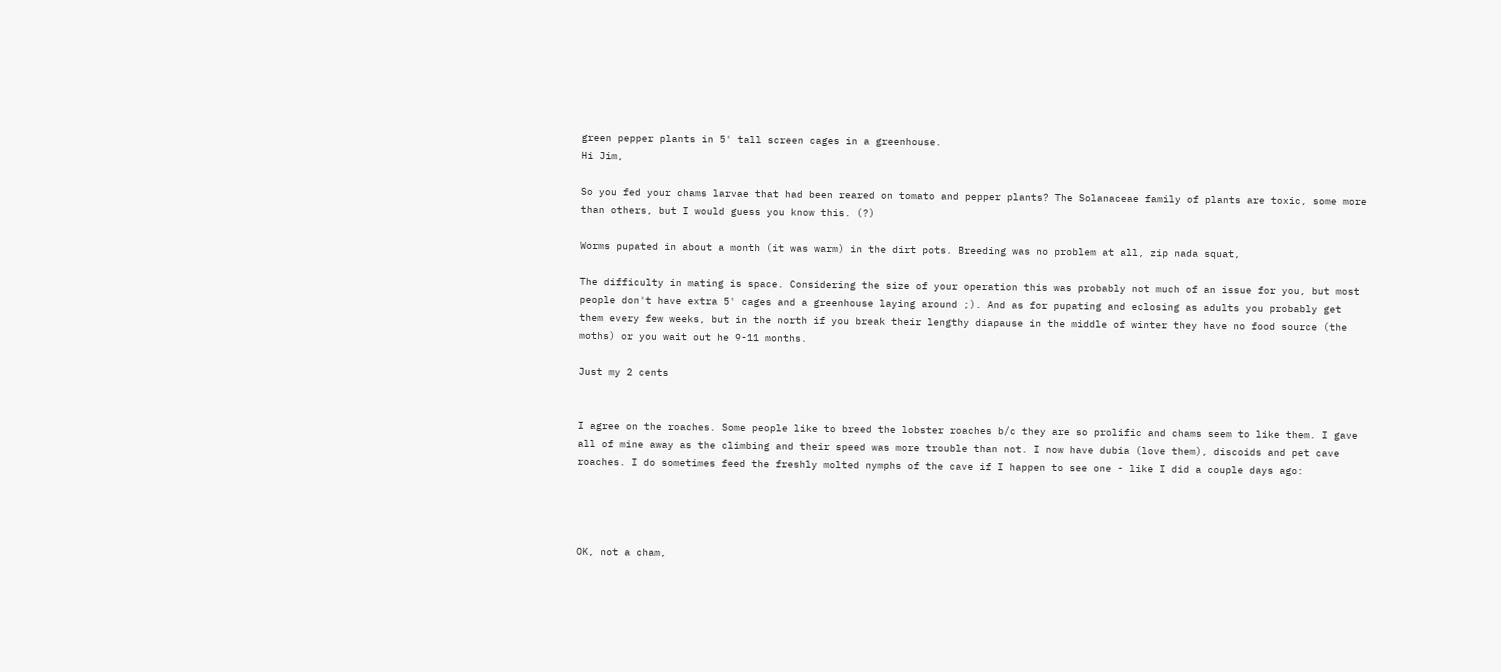green pepper plants in 5' tall screen cages in a greenhouse.
Hi Jim,

So you fed your chams larvae that had been reared on tomato and pepper plants? The Solanaceae family of plants are toxic, some more than others, but I would guess you know this. (?)

Worms pupated in about a month (it was warm) in the dirt pots. Breeding was no problem at all, zip nada squat,

The difficulty in mating is space. Considering the size of your operation this was probably not much of an issue for you, but most people don't have extra 5' cages and a greenhouse laying around ;). And as for pupating and eclosing as adults you probably get them every few weeks, but in the north if you break their lengthy diapause in the middle of winter they have no food source (the moths) or you wait out he 9-11 months.

Just my 2 cents


I agree on the roaches. Some people like to breed the lobster roaches b/c they are so prolific and chams seem to like them. I gave all of mine away as the climbing and their speed was more trouble than not. I now have dubia (love them), discoids and pet cave roaches. I do sometimes feed the freshly molted nymphs of the cave if I happen to see one - like I did a couple days ago:




OK, not a cham,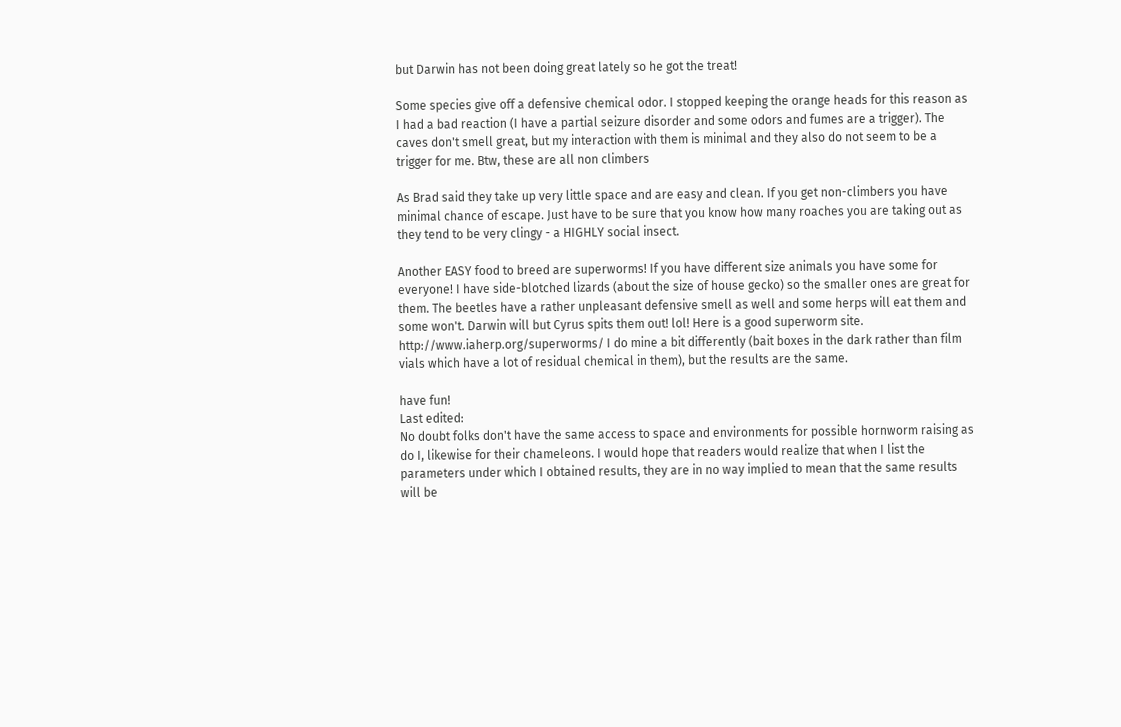but Darwin has not been doing great lately so he got the treat!

Some species give off a defensive chemical odor. I stopped keeping the orange heads for this reason as I had a bad reaction (I have a partial seizure disorder and some odors and fumes are a trigger). The caves don't smell great, but my interaction with them is minimal and they also do not seem to be a trigger for me. Btw, these are all non climbers

As Brad said they take up very little space and are easy and clean. If you get non-climbers you have minimal chance of escape. Just have to be sure that you know how many roaches you are taking out as they tend to be very clingy - a HIGHLY social insect.

Another EASY food to breed are superworms! If you have different size animals you have some for everyone! I have side-blotched lizards (about the size of house gecko) so the smaller ones are great for them. The beetles have a rather unpleasant defensive smell as well and some herps will eat them and some won't. Darwin will but Cyrus spits them out! lol! Here is a good superworm site. http://www.iaherp.org/superworms/ I do mine a bit differently (bait boxes in the dark rather than film vials which have a lot of residual chemical in them), but the results are the same.

have fun!
Last edited:
No doubt folks don't have the same access to space and environments for possible hornworm raising as do I, likewise for their chameleons. I would hope that readers would realize that when I list the parameters under which I obtained results, they are in no way implied to mean that the same results will be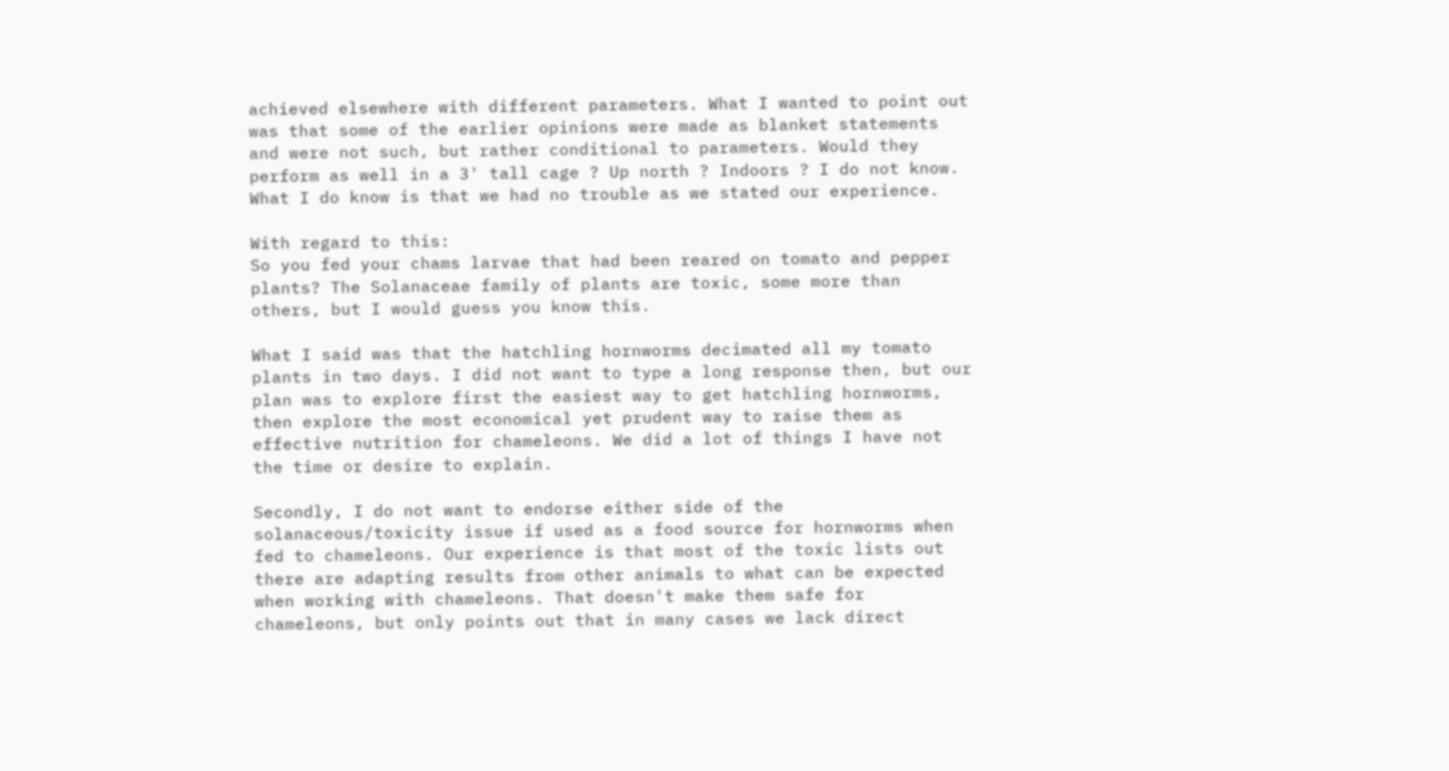achieved elsewhere with different parameters. What I wanted to point out was that some of the earlier opinions were made as blanket statements and were not such, but rather conditional to parameters. Would they perform as well in a 3' tall cage ? Up north ? Indoors ? I do not know. What I do know is that we had no trouble as we stated our experience.

With regard to this:
So you fed your chams larvae that had been reared on tomato and pepper plants? The Solanaceae family of plants are toxic, some more than others, but I would guess you know this.

What I said was that the hatchling hornworms decimated all my tomato plants in two days. I did not want to type a long response then, but our plan was to explore first the easiest way to get hatchling hornworms, then explore the most economical yet prudent way to raise them as effective nutrition for chameleons. We did a lot of things I have not the time or desire to explain.

Secondly, I do not want to endorse either side of the solanaceous/toxicity issue if used as a food source for hornworms when fed to chameleons. Our experience is that most of the toxic lists out there are adapting results from other animals to what can be expected when working with chameleons. That doesn't make them safe for chameleons, but only points out that in many cases we lack direct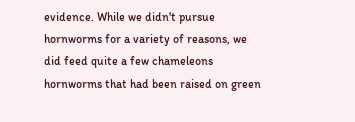evidence. While we didn't pursue hornworms for a variety of reasons, we did feed quite a few chameleons hornworms that had been raised on green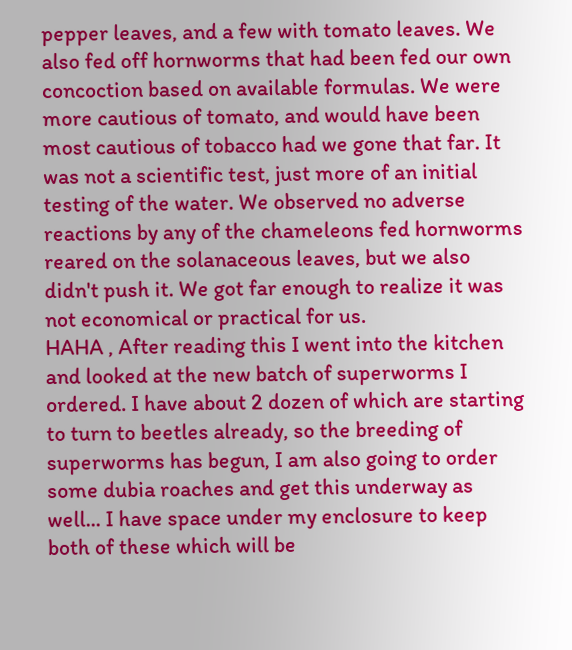pepper leaves, and a few with tomato leaves. We also fed off hornworms that had been fed our own concoction based on available formulas. We were more cautious of tomato, and would have been most cautious of tobacco had we gone that far. It was not a scientific test, just more of an initial testing of the water. We observed no adverse reactions by any of the chameleons fed hornworms reared on the solanaceous leaves, but we also didn't push it. We got far enough to realize it was not economical or practical for us.
HAHA , After reading this I went into the kitchen and looked at the new batch of superworms I ordered. I have about 2 dozen of which are starting to turn to beetles already, so the breeding of superworms has begun, I am also going to order some dubia roaches and get this underway as well... I have space under my enclosure to keep both of these which will be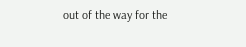out of the way for the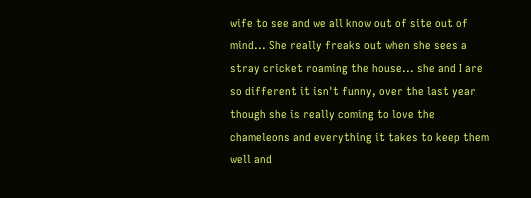wife to see and we all know out of site out of mind... She really freaks out when she sees a stray cricket roaming the house... she and I are so different it isn't funny, over the last year though she is really coming to love the chameleons and everything it takes to keep them well and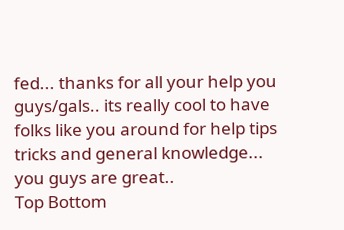fed... thanks for all your help you guys/gals.. its really cool to have folks like you around for help tips tricks and general knowledge... you guys are great..
Top Bottom